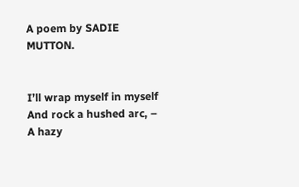A poem by SADIE MUTTON.


I’ll wrap myself in myself
And rock a hushed arc, –
A hazy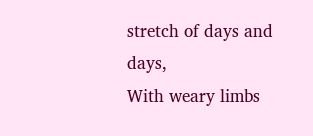stretch of days and days,
With weary limbs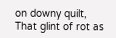on downy quilt,
That glint of rot as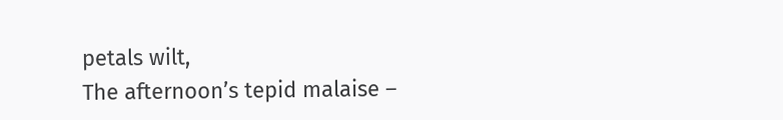petals wilt,
The afternoon’s tepid malaise –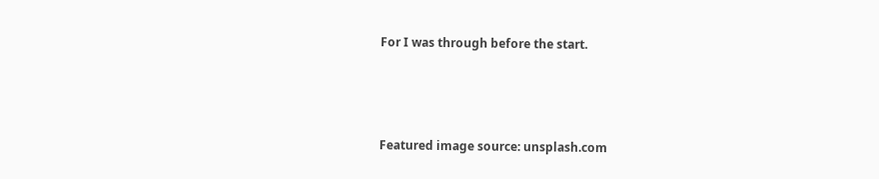For I was through before the start.



Featured image source: unsplash.com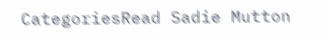CategoriesRead Sadie Mutton